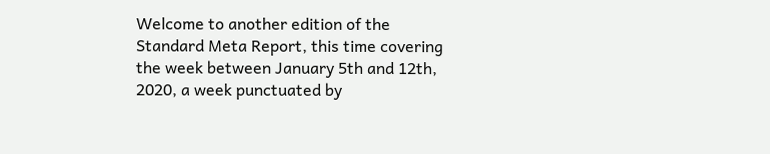Welcome to another edition of the Standard Meta Report, this time covering the week between January 5th and 12th, 2020, a week punctuated by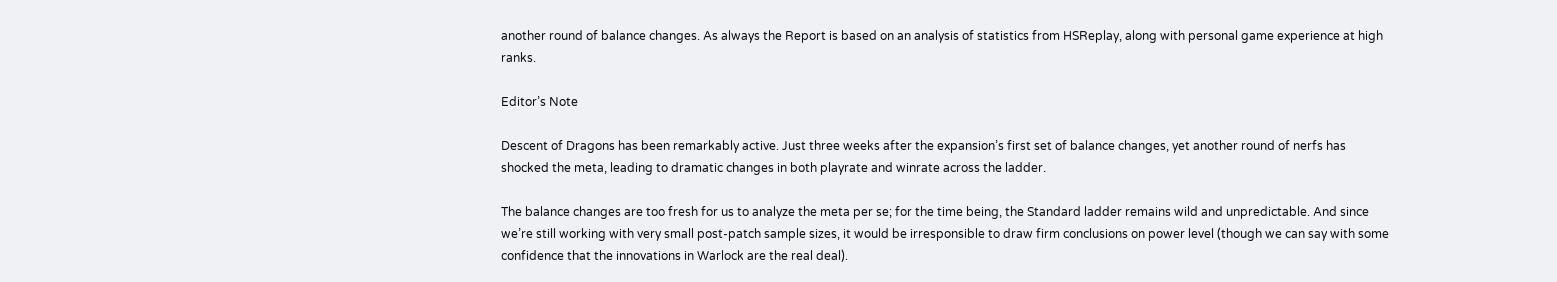another round of balance changes. As always the Report is based on an analysis of statistics from HSReplay, along with personal game experience at high ranks.

Editor’s Note

Descent of Dragons has been remarkably active. Just three weeks after the expansion’s first set of balance changes, yet another round of nerfs has shocked the meta, leading to dramatic changes in both playrate and winrate across the ladder.

The balance changes are too fresh for us to analyze the meta per se; for the time being, the Standard ladder remains wild and unpredictable. And since we’re still working with very small post-patch sample sizes, it would be irresponsible to draw firm conclusions on power level (though we can say with some confidence that the innovations in Warlock are the real deal).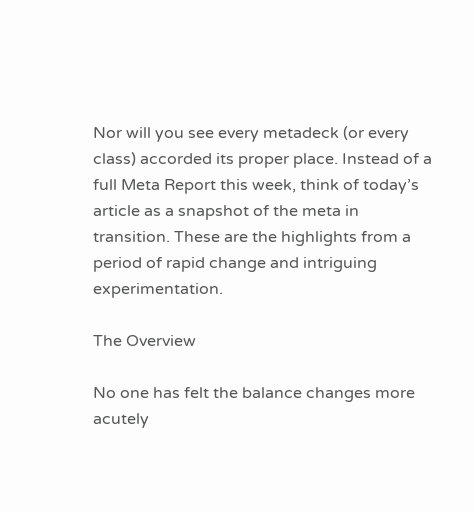Nor will you see every metadeck (or every class) accorded its proper place. Instead of a full Meta Report this week, think of today’s article as a snapshot of the meta in transition. These are the highlights from a period of rapid change and intriguing experimentation.

The Overview

No one has felt the balance changes more acutely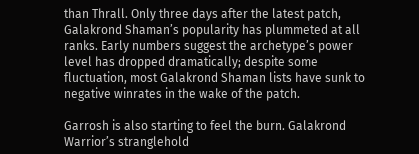than Thrall. Only three days after the latest patch, Galakrond Shaman’s popularity has plummeted at all ranks. Early numbers suggest the archetype’s power level has dropped dramatically; despite some fluctuation, most Galakrond Shaman lists have sunk to negative winrates in the wake of the patch.

Garrosh is also starting to feel the burn. Galakrond Warrior’s stranglehold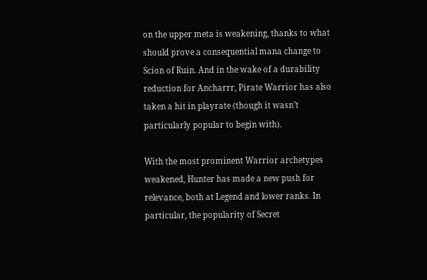on the upper meta is weakening, thanks to what should prove a consequential mana change to Scion of Ruin. And in the wake of a durability reduction for Ancharrr, Pirate Warrior has also taken a hit in playrate (though it wasn’t particularly popular to begin with).

With the most prominent Warrior archetypes weakened, Hunter has made a new push for relevance, both at Legend and lower ranks. In particular, the popularity of Secret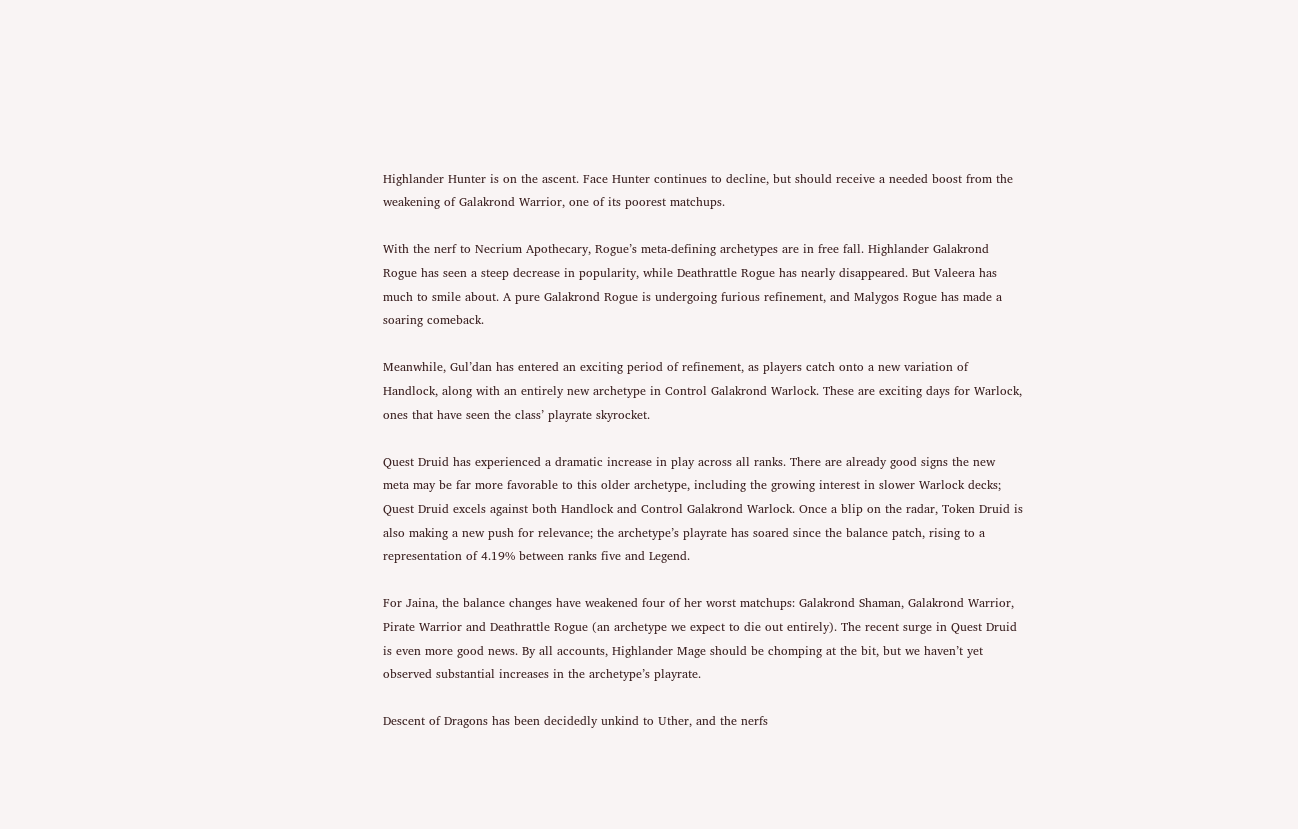Highlander Hunter is on the ascent. Face Hunter continues to decline, but should receive a needed boost from the weakening of Galakrond Warrior, one of its poorest matchups.

With the nerf to Necrium Apothecary, Rogue’s meta-defining archetypes are in free fall. Highlander Galakrond Rogue has seen a steep decrease in popularity, while Deathrattle Rogue has nearly disappeared. But Valeera has much to smile about. A pure Galakrond Rogue is undergoing furious refinement, and Malygos Rogue has made a soaring comeback.

Meanwhile, Gul’dan has entered an exciting period of refinement, as players catch onto a new variation of Handlock, along with an entirely new archetype in Control Galakrond Warlock. These are exciting days for Warlock, ones that have seen the class’ playrate skyrocket.

Quest Druid has experienced a dramatic increase in play across all ranks. There are already good signs the new meta may be far more favorable to this older archetype, including the growing interest in slower Warlock decks; Quest Druid excels against both Handlock and Control Galakrond Warlock. Once a blip on the radar, Token Druid is also making a new push for relevance; the archetype’s playrate has soared since the balance patch, rising to a representation of 4.19% between ranks five and Legend.

For Jaina, the balance changes have weakened four of her worst matchups: Galakrond Shaman, Galakrond Warrior, Pirate Warrior and Deathrattle Rogue (an archetype we expect to die out entirely). The recent surge in Quest Druid is even more good news. By all accounts, Highlander Mage should be chomping at the bit, but we haven’t yet observed substantial increases in the archetype’s playrate.

Descent of Dragons has been decidedly unkind to Uther, and the nerfs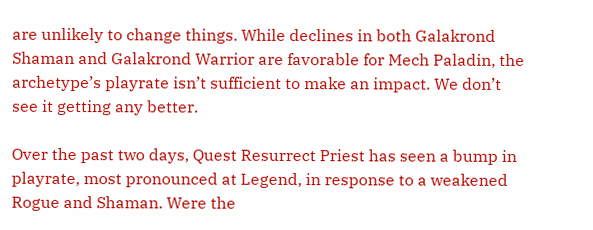are unlikely to change things. While declines in both Galakrond Shaman and Galakrond Warrior are favorable for Mech Paladin, the archetype’s playrate isn’t sufficient to make an impact. We don’t see it getting any better.

Over the past two days, Quest Resurrect Priest has seen a bump in playrate, most pronounced at Legend, in response to a weakened Rogue and Shaman. Were the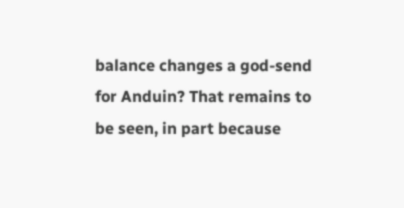balance changes a god-send for Anduin? That remains to be seen, in part because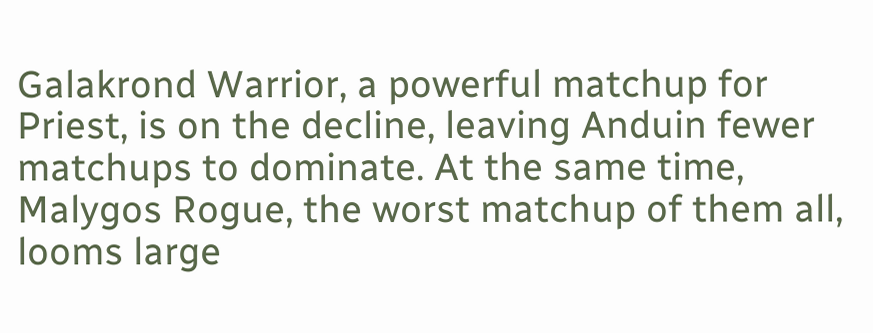Galakrond Warrior, a powerful matchup for Priest, is on the decline, leaving Anduin fewer matchups to dominate. At the same time, Malygos Rogue, the worst matchup of them all, looms large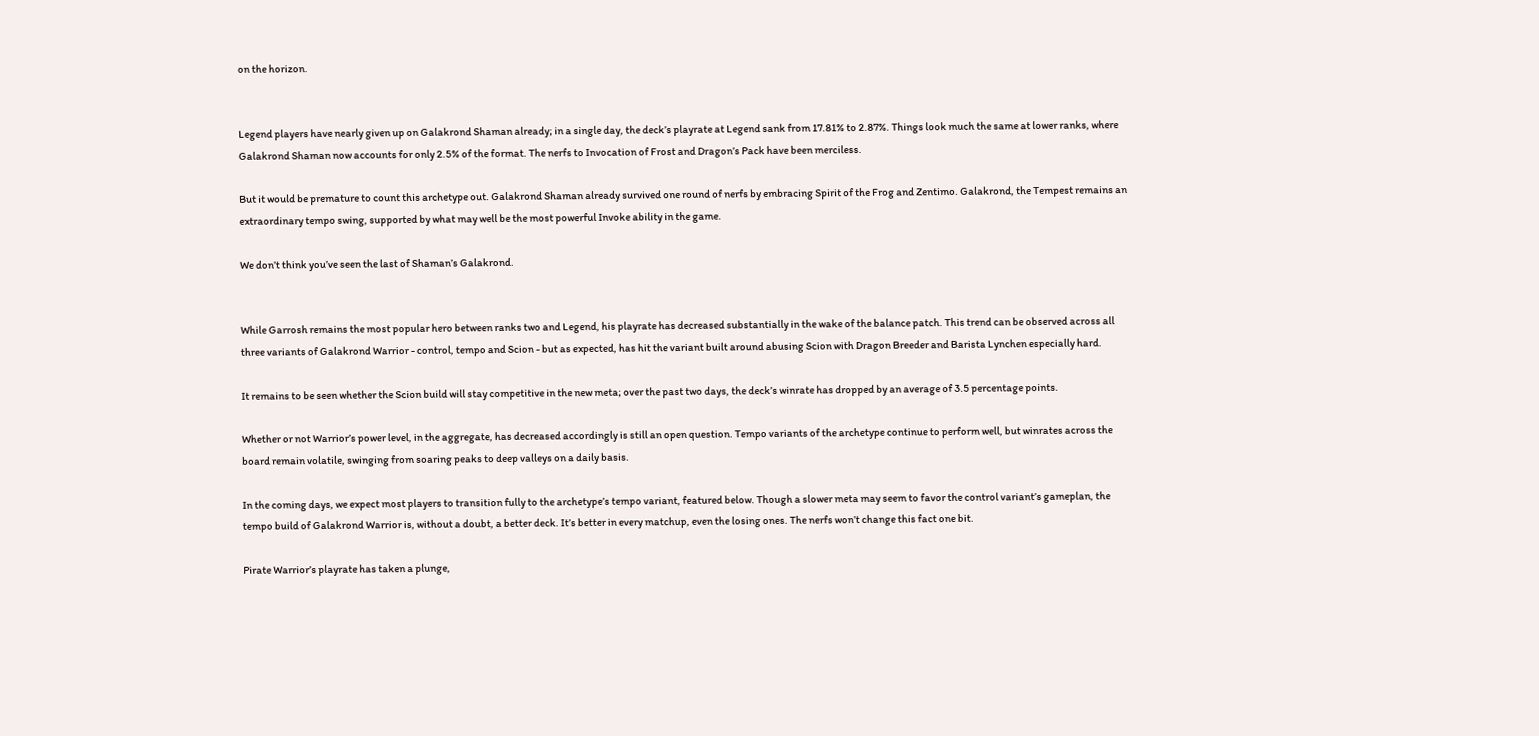on the horizon.


Legend players have nearly given up on Galakrond Shaman already; in a single day, the deck’s playrate at Legend sank from 17.81% to 2.87%. Things look much the same at lower ranks, where Galakrond Shaman now accounts for only 2.5% of the format. The nerfs to Invocation of Frost and Dragon’s Pack have been merciless.

But it would be premature to count this archetype out. Galakrond Shaman already survived one round of nerfs by embracing Spirit of the Frog and Zentimo. Galakrond, the Tempest remains an extraordinary tempo swing, supported by what may well be the most powerful Invoke ability in the game.

We don’t think you’ve seen the last of Shaman’s Galakrond.


While Garrosh remains the most popular hero between ranks two and Legend, his playrate has decreased substantially in the wake of the balance patch. This trend can be observed across all three variants of Galakrond Warrior - control, tempo and Scion - but as expected, has hit the variant built around abusing Scion with Dragon Breeder and Barista Lynchen especially hard.

It remains to be seen whether the Scion build will stay competitive in the new meta; over the past two days, the deck’s winrate has dropped by an average of 3.5 percentage points.

Whether or not Warrior’s power level, in the aggregate, has decreased accordingly is still an open question. Tempo variants of the archetype continue to perform well, but winrates across the board remain volatile, swinging from soaring peaks to deep valleys on a daily basis.

In the coming days, we expect most players to transition fully to the archetype’s tempo variant, featured below. Though a slower meta may seem to favor the control variant’s gameplan, the tempo build of Galakrond Warrior is, without a doubt, a better deck. It’s better in every matchup, even the losing ones. The nerfs won’t change this fact one bit.

Pirate Warrior’s playrate has taken a plunge,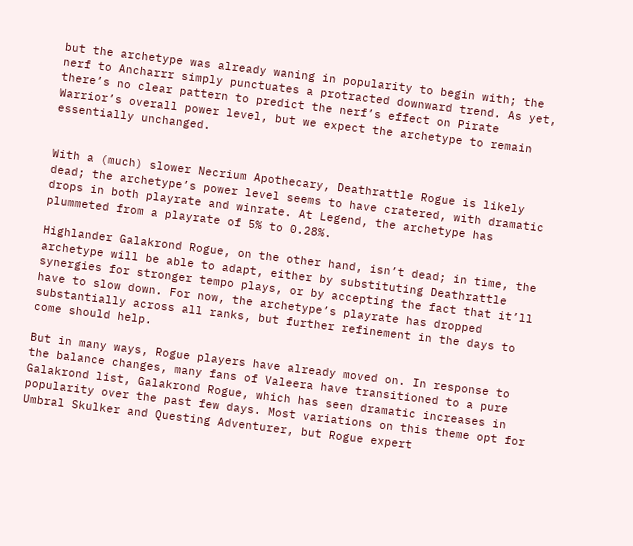but the archetype was already waning in popularity to begin with; the nerf to Ancharrr simply punctuates a protracted downward trend. As yet, there’s no clear pattern to predict the nerf’s effect on Pirate Warrior’s overall power level, but we expect the archetype to remain essentially unchanged.


With a (much) slower Necrium Apothecary, Deathrattle Rogue is likely dead; the archetype’s power level seems to have cratered, with dramatic drops in both playrate and winrate. At Legend, the archetype has plummeted from a playrate of 5% to 0.28%.

Highlander Galakrond Rogue, on the other hand, isn’t dead; in time, the archetype will be able to adapt, either by substituting Deathrattle synergies for stronger tempo plays, or by accepting the fact that it’ll have to slow down. For now, the archetype’s playrate has dropped substantially across all ranks, but further refinement in the days to come should help.

But in many ways, Rogue players have already moved on. In response to the balance changes, many fans of Valeera have transitioned to a pure Galakrond list, Galakrond Rogue, which has seen dramatic increases in popularity over the past few days. Most variations on this theme opt for Umbral Skulker and Questing Adventurer, but Rogue expert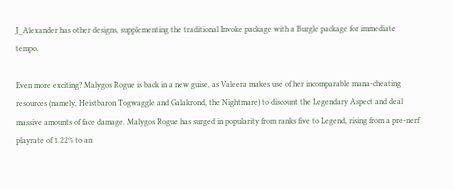J_Alexander has other designs, supplementing the traditional Invoke package with a Burgle package for immediate tempo.

Even more exciting? Malygos Rogue is back in a new guise, as Valeera makes use of her incomparable mana-cheating resources (namely, Heistbaron Togwaggle and Galakrond, the Nightmare) to discount the Legendary Aspect and deal massive amounts of face damage. Malygos Rogue has surged in popularity from ranks five to Legend, rising from a pre-nerf playrate of 1.22% to an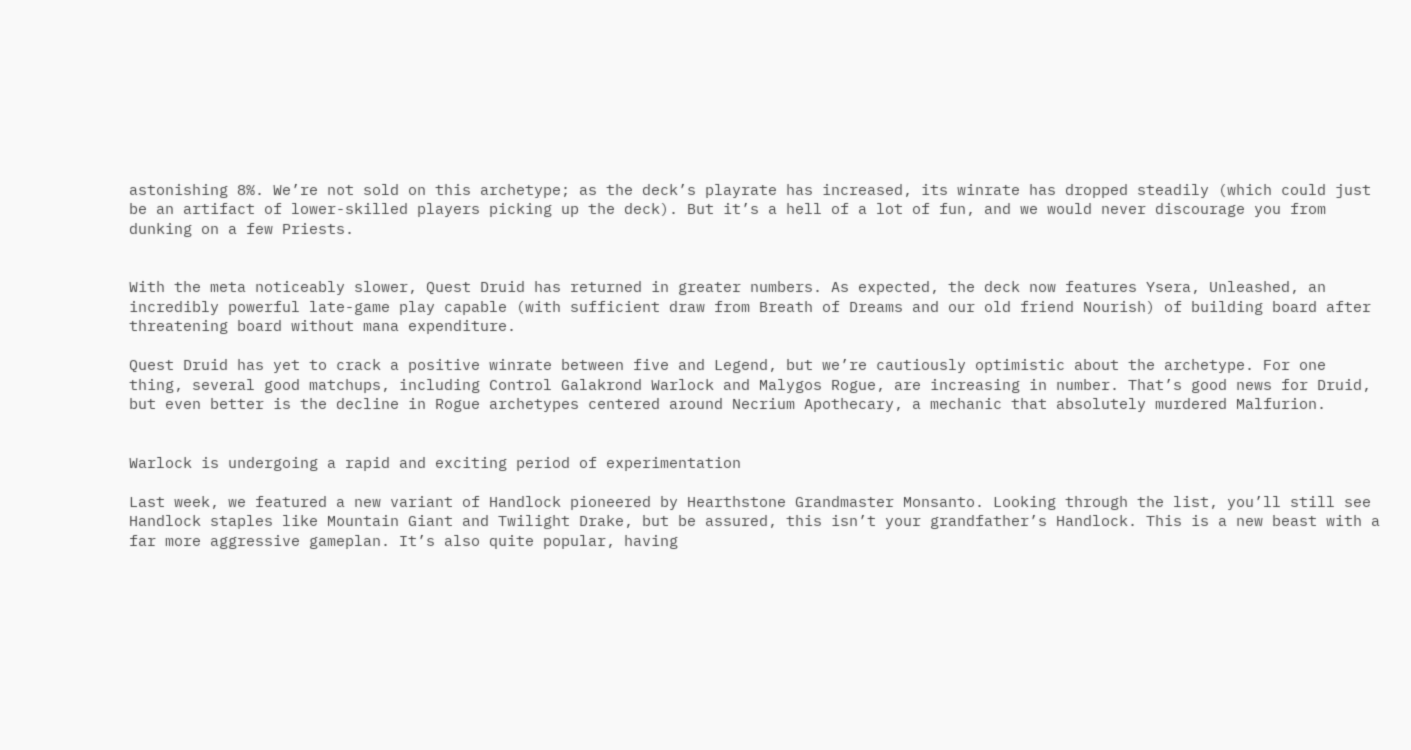astonishing 8%. We’re not sold on this archetype; as the deck’s playrate has increased, its winrate has dropped steadily (which could just be an artifact of lower-skilled players picking up the deck). But it’s a hell of a lot of fun, and we would never discourage you from dunking on a few Priests.


With the meta noticeably slower, Quest Druid has returned in greater numbers. As expected, the deck now features Ysera, Unleashed, an incredibly powerful late-game play capable (with sufficient draw from Breath of Dreams and our old friend Nourish) of building board after threatening board without mana expenditure.

Quest Druid has yet to crack a positive winrate between five and Legend, but we’re cautiously optimistic about the archetype. For one thing, several good matchups, including Control Galakrond Warlock and Malygos Rogue, are increasing in number. That’s good news for Druid, but even better is the decline in Rogue archetypes centered around Necrium Apothecary, a mechanic that absolutely murdered Malfurion.


Warlock is undergoing a rapid and exciting period of experimentation

Last week, we featured a new variant of Handlock pioneered by Hearthstone Grandmaster Monsanto. Looking through the list, you’ll still see Handlock staples like Mountain Giant and Twilight Drake, but be assured, this isn’t your grandfather’s Handlock. This is a new beast with a far more aggressive gameplan. It’s also quite popular, having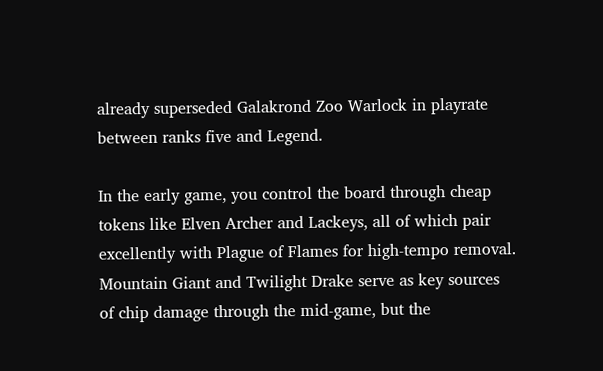already superseded Galakrond Zoo Warlock in playrate between ranks five and Legend.

In the early game, you control the board through cheap tokens like Elven Archer and Lackeys, all of which pair excellently with Plague of Flames for high-tempo removal. Mountain Giant and Twilight Drake serve as key sources of chip damage through the mid-game, but the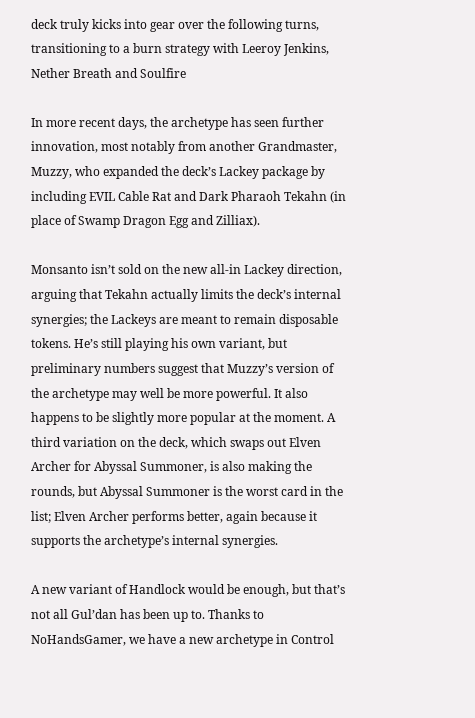deck truly kicks into gear over the following turns, transitioning to a burn strategy with Leeroy Jenkins, Nether Breath and Soulfire

In more recent days, the archetype has seen further innovation, most notably from another Grandmaster, Muzzy, who expanded the deck’s Lackey package by including EVIL Cable Rat and Dark Pharaoh Tekahn (in place of Swamp Dragon Egg and Zilliax).

Monsanto isn’t sold on the new all-in Lackey direction, arguing that Tekahn actually limits the deck’s internal synergies; the Lackeys are meant to remain disposable tokens. He’s still playing his own variant, but preliminary numbers suggest that Muzzy’s version of the archetype may well be more powerful. It also happens to be slightly more popular at the moment. A third variation on the deck, which swaps out Elven Archer for Abyssal Summoner, is also making the rounds, but Abyssal Summoner is the worst card in the list; Elven Archer performs better, again because it supports the archetype’s internal synergies.

A new variant of Handlock would be enough, but that’s not all Gul’dan has been up to. Thanks to NoHandsGamer, we have a new archetype in Control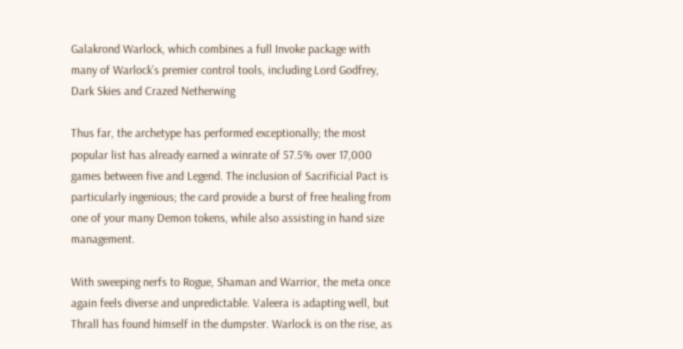Galakrond Warlock, which combines a full Invoke package with many of Warlock’s premier control tools, including Lord Godfrey, Dark Skies and Crazed Netherwing

Thus far, the archetype has performed exceptionally; the most popular list has already earned a winrate of 57.5% over 17,000 games between five and Legend. The inclusion of Sacrificial Pact is particularly ingenious; the card provide a burst of free healing from one of your many Demon tokens, while also assisting in hand size management.

With sweeping nerfs to Rogue, Shaman and Warrior, the meta once again feels diverse and unpredictable. Valeera is adapting well, but Thrall has found himself in the dumpster. Warlock is on the rise, as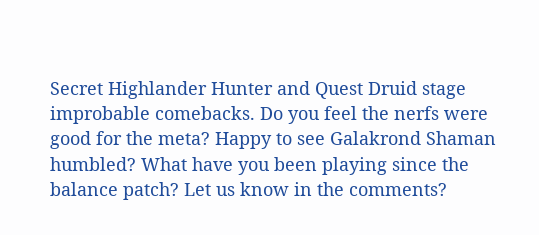Secret Highlander Hunter and Quest Druid stage improbable comebacks. Do you feel the nerfs were good for the meta? Happy to see Galakrond Shaman humbled? What have you been playing since the balance patch? Let us know in the comments?